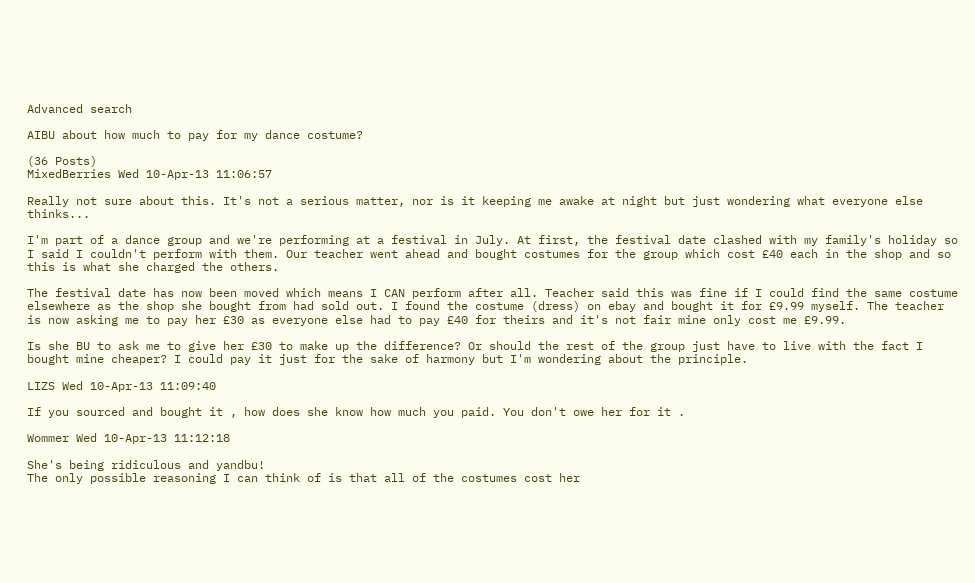Advanced search

AIBU about how much to pay for my dance costume?

(36 Posts)
MixedBerries Wed 10-Apr-13 11:06:57

Really not sure about this. It's not a serious matter, nor is it keeping me awake at night but just wondering what everyone else thinks...

I'm part of a dance group and we're performing at a festival in July. At first, the festival date clashed with my family's holiday so I said I couldn't perform with them. Our teacher went ahead and bought costumes for the group which cost £40 each in the shop and so this is what she charged the others.

The festival date has now been moved which means I CAN perform after all. Teacher said this was fine if I could find the same costume elsewhere as the shop she bought from had sold out. I found the costume (dress) on ebay and bought it for £9.99 myself. The teacher is now asking me to pay her £30 as everyone else had to pay £40 for theirs and it's not fair mine only cost me £9.99.

Is she BU to ask me to give her £30 to make up the difference? Or should the rest of the group just have to live with the fact I bought mine cheaper? I could pay it just for the sake of harmony but I'm wondering about the principle.

LIZS Wed 10-Apr-13 11:09:40

If you sourced and bought it , how does she know how much you paid. You don't owe her for it .

Wommer Wed 10-Apr-13 11:12:18

She's being ridiculous and yandbu!
The only possible reasoning I can think of is that all of the costumes cost her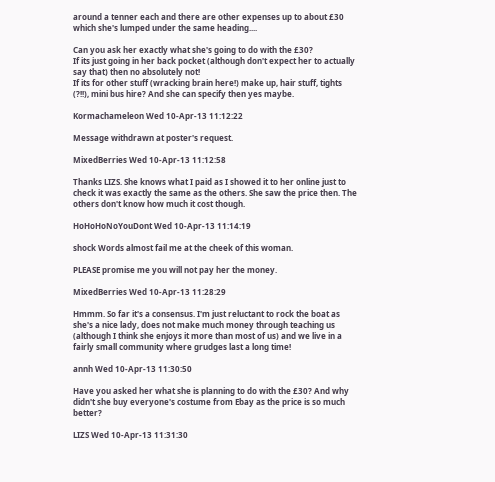around a tenner each and there are other expenses up to about £30 which she's lumped under the same heading....

Can you ask her exactly what she's going to do with the £30?
If its just going in her back pocket (although don't expect her to actually say that) then no absolutely not!
If its for other stuff (wracking brain here!) make up, hair stuff, tights (?!!), mini bus hire? And she can specify then yes maybe.

Kormachameleon Wed 10-Apr-13 11:12:22

Message withdrawn at poster's request.

MixedBerries Wed 10-Apr-13 11:12:58

Thanks LIZS. She knows what I paid as I showed it to her online just to check it was exactly the same as the others. She saw the price then. The others don't know how much it cost though.

HoHoHoNoYouDont Wed 10-Apr-13 11:14:19

shock Words almost fail me at the cheek of this woman.

PLEASE promise me you will not pay her the money.

MixedBerries Wed 10-Apr-13 11:28:29

Hmmm. So far it's a consensus. I'm just reluctant to rock the boat as she's a nice lady, does not make much money through teaching us (although I think she enjoys it more than most of us) and we live in a fairly small community where grudges last a long time!

annh Wed 10-Apr-13 11:30:50

Have you asked her what she is planning to do with the £30? And why didn't she buy everyone's costume from Ebay as the price is so much better?

LIZS Wed 10-Apr-13 11:31:30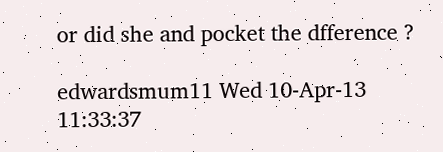or did she and pocket the dfference ?

edwardsmum11 Wed 10-Apr-13 11:33:37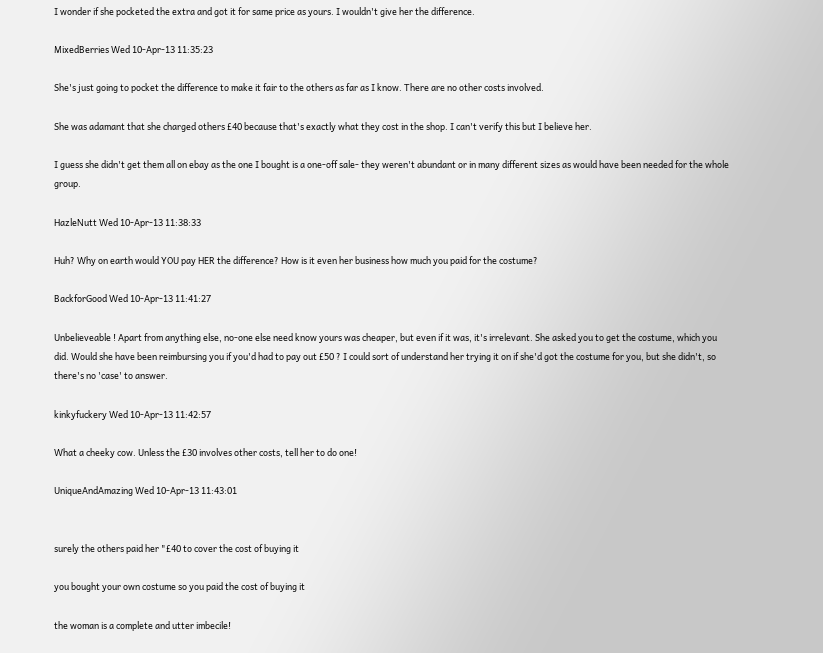I wonder if she pocketed the extra and got it for same price as yours. I wouldn't give her the difference.

MixedBerries Wed 10-Apr-13 11:35:23

She's just going to pocket the difference to make it fair to the others as far as I know. There are no other costs involved.

She was adamant that she charged others £40 because that's exactly what they cost in the shop. I can't verify this but I believe her.

I guess she didn't get them all on ebay as the one I bought is a one-off sale- they weren't abundant or in many different sizes as would have been needed for the whole group.

HazleNutt Wed 10-Apr-13 11:38:33

Huh? Why on earth would YOU pay HER the difference? How is it even her business how much you paid for the costume?

BackforGood Wed 10-Apr-13 11:41:27

Unbelieveable ! Apart from anything else, no-one else need know yours was cheaper, but even if it was, it's irrelevant. She asked you to get the costume, which you did. Would she have been reimbursing you if you'd had to pay out £50 ? I could sort of understand her trying it on if she'd got the costume for you, but she didn't, so there's no 'case' to answer.

kinkyfuckery Wed 10-Apr-13 11:42:57

What a cheeky cow. Unless the £30 involves other costs, tell her to do one!

UniqueAndAmazing Wed 10-Apr-13 11:43:01


surely the others paid her "£40 to cover the cost of buying it

you bought your own costume so you paid the cost of buying it

the woman is a complete and utter imbecile!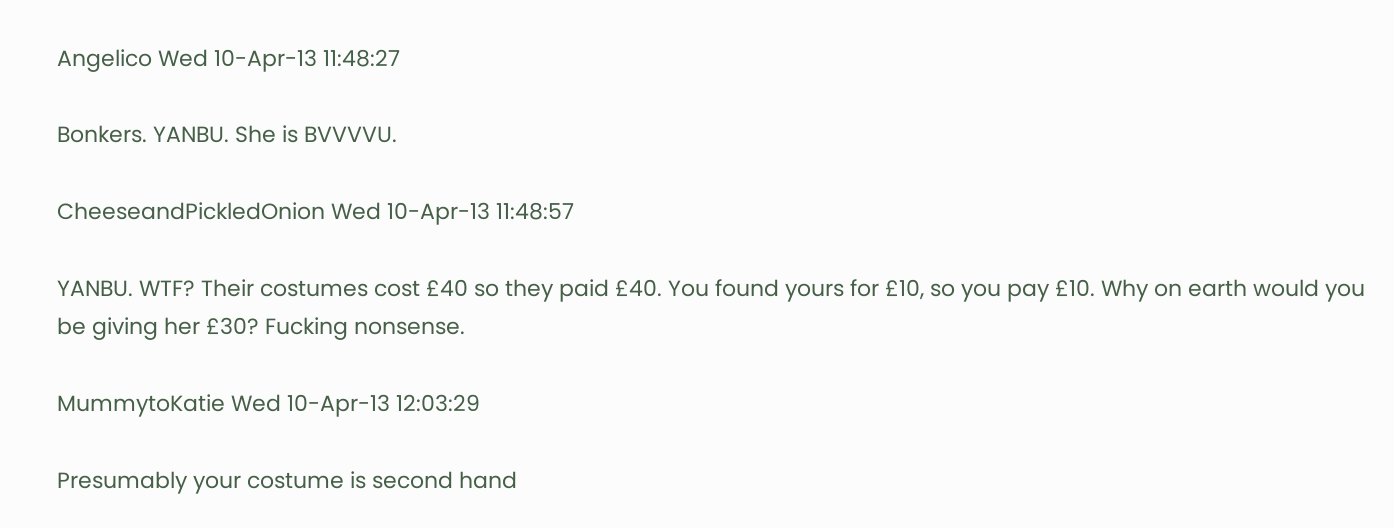Angelico Wed 10-Apr-13 11:48:27

Bonkers. YANBU. She is BVVVVU.

CheeseandPickledOnion Wed 10-Apr-13 11:48:57

YANBU. WTF? Their costumes cost £40 so they paid £40. You found yours for £10, so you pay £10. Why on earth would you be giving her £30? Fucking nonsense.

MummytoKatie Wed 10-Apr-13 12:03:29

Presumably your costume is second hand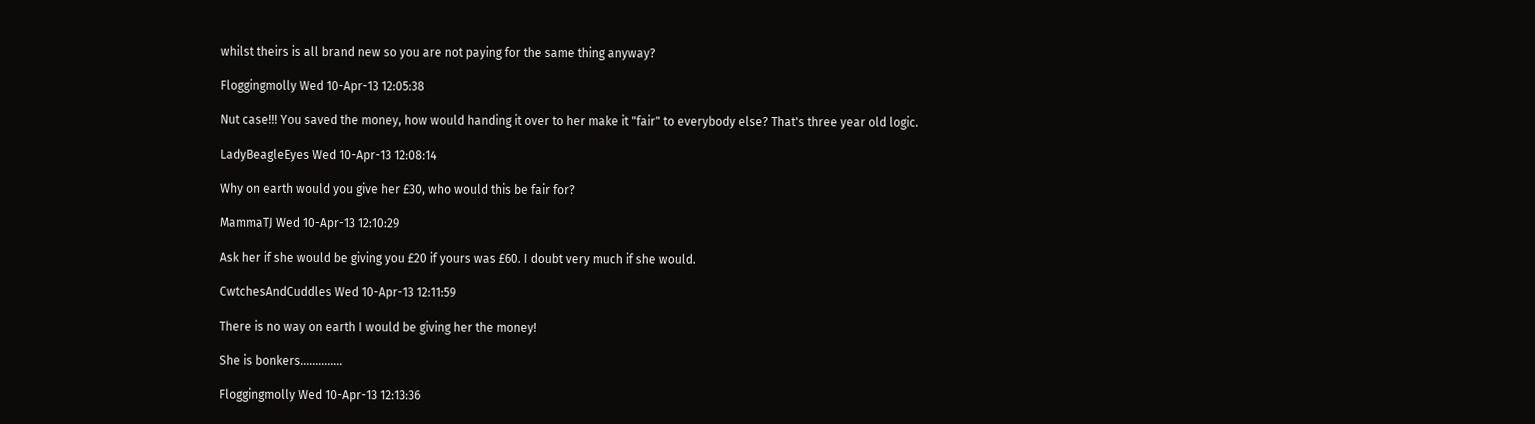whilst theirs is all brand new so you are not paying for the same thing anyway?

Floggingmolly Wed 10-Apr-13 12:05:38

Nut case!!! You saved the money, how would handing it over to her make it "fair" to everybody else? That's three year old logic.

LadyBeagleEyes Wed 10-Apr-13 12:08:14

Why on earth would you give her £30, who would this be fair for?

MammaTJ Wed 10-Apr-13 12:10:29

Ask her if she would be giving you £20 if yours was £60. I doubt very much if she would.

CwtchesAndCuddles Wed 10-Apr-13 12:11:59

There is no way on earth I would be giving her the money!

She is bonkers..............

Floggingmolly Wed 10-Apr-13 12:13:36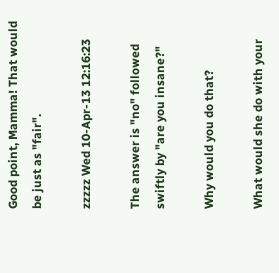Good point, Mamma! That would be just as "fair".

zzzzz Wed 10-Apr-13 12:16:23

The answer is "no" followed swiftly by "are you insane?"

Why would you do that?

What would she do with your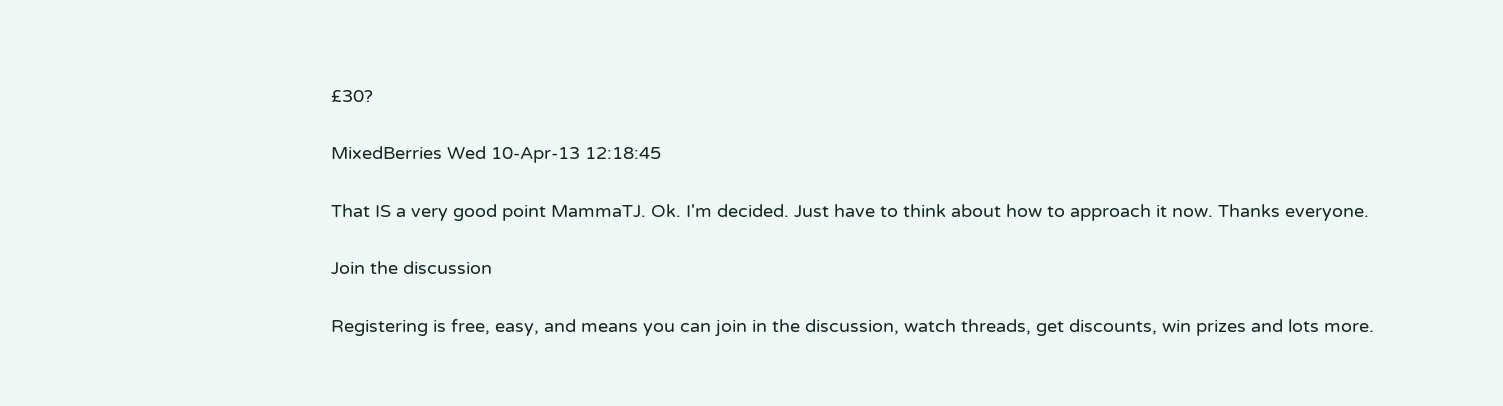£30?

MixedBerries Wed 10-Apr-13 12:18:45

That IS a very good point MammaTJ. Ok. I'm decided. Just have to think about how to approach it now. Thanks everyone.

Join the discussion

Registering is free, easy, and means you can join in the discussion, watch threads, get discounts, win prizes and lots more.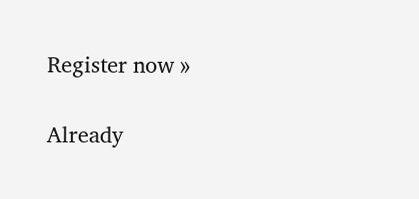Register now »

Already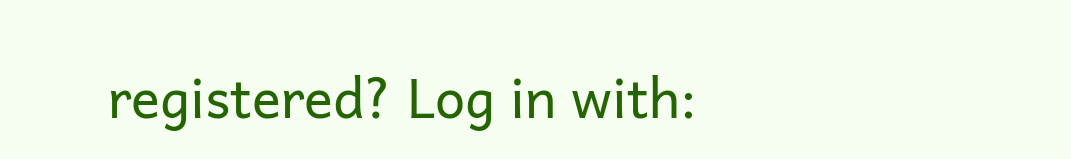registered? Log in with: